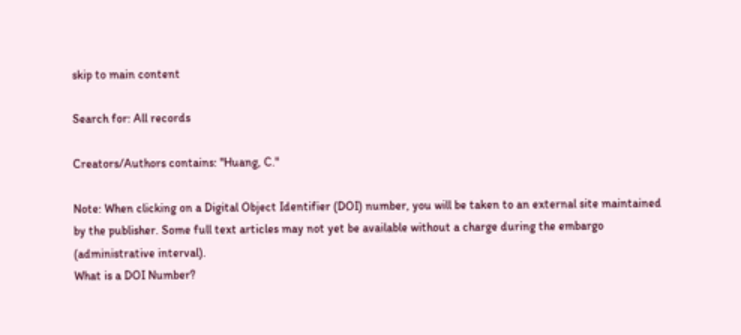skip to main content

Search for: All records

Creators/Authors contains: "Huang, C."

Note: When clicking on a Digital Object Identifier (DOI) number, you will be taken to an external site maintained by the publisher. Some full text articles may not yet be available without a charge during the embargo (administrative interval).
What is a DOI Number?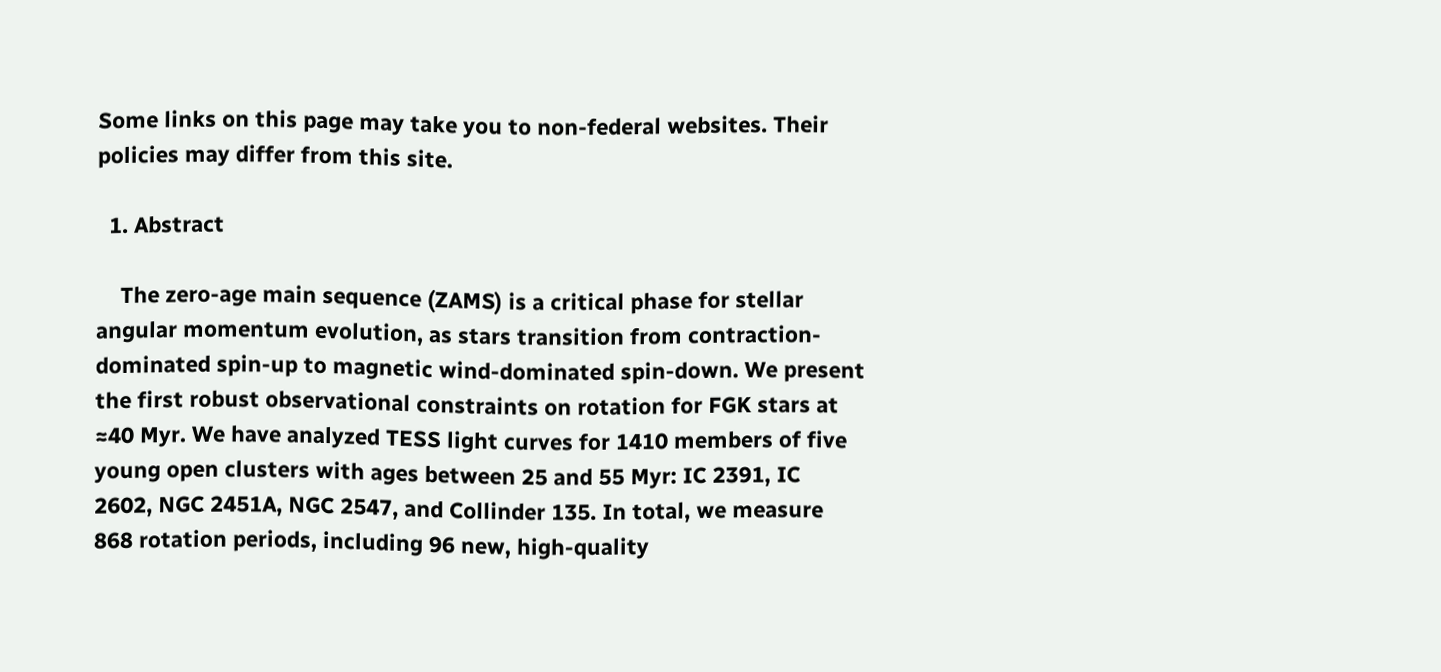Some links on this page may take you to non-federal websites. Their policies may differ from this site.

  1. Abstract

    The zero-age main sequence (ZAMS) is a critical phase for stellar angular momentum evolution, as stars transition from contraction-dominated spin-up to magnetic wind-dominated spin-down. We present the first robust observational constraints on rotation for FGK stars at ≈40 Myr. We have analyzed TESS light curves for 1410 members of five young open clusters with ages between 25 and 55 Myr: IC 2391, IC 2602, NGC 2451A, NGC 2547, and Collinder 135. In total, we measure 868 rotation periods, including 96 new, high-quality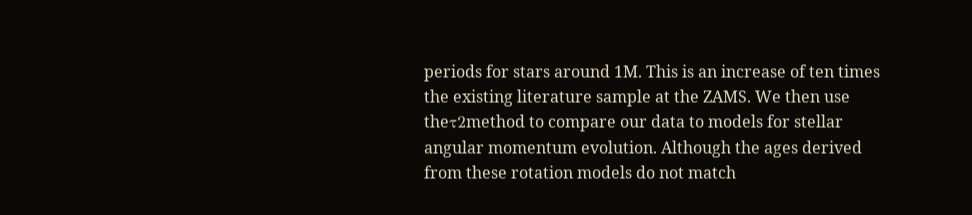periods for stars around 1M. This is an increase of ten times the existing literature sample at the ZAMS. We then use theτ2method to compare our data to models for stellar angular momentum evolution. Although the ages derived from these rotation models do not match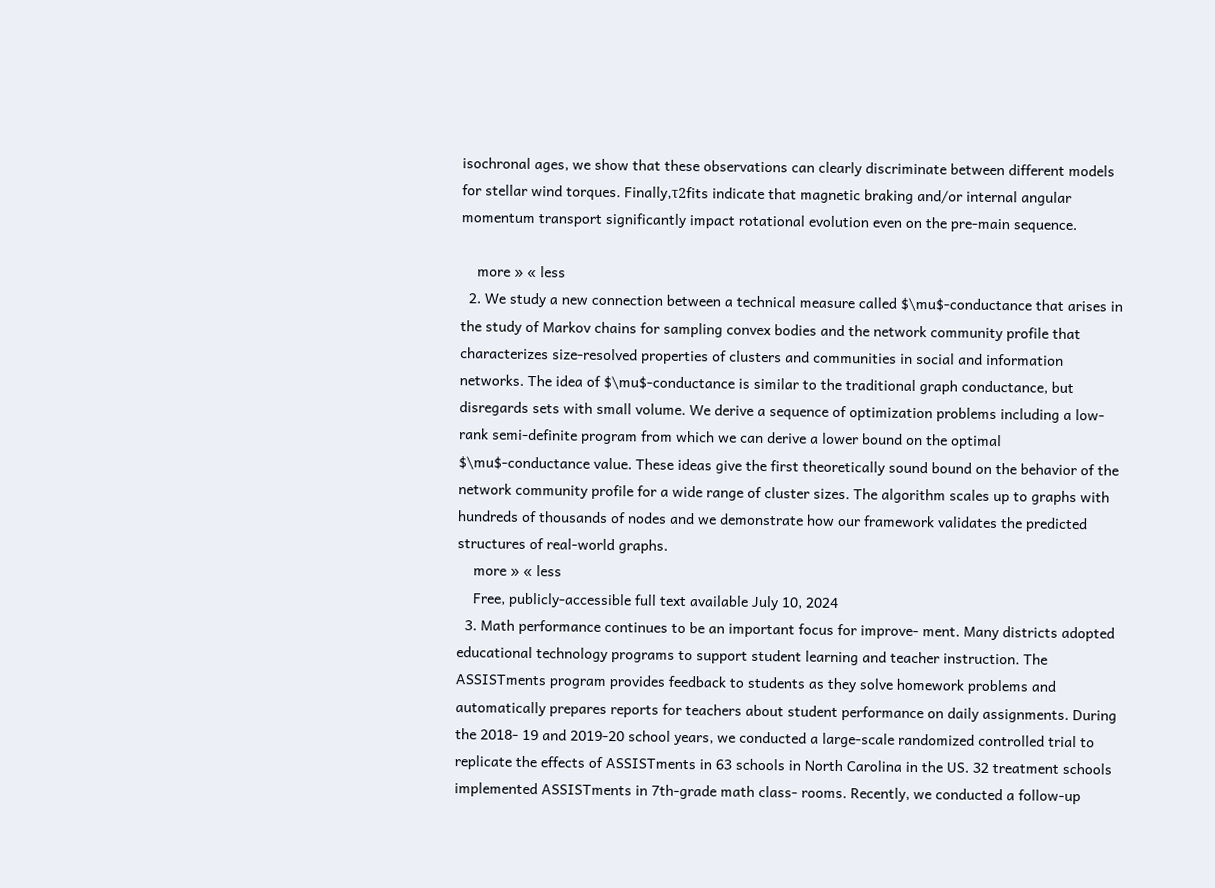isochronal ages, we show that these observations can clearly discriminate between different models for stellar wind torques. Finally,τ2fits indicate that magnetic braking and/or internal angular momentum transport significantly impact rotational evolution even on the pre-main sequence.

    more » « less
  2. We study a new connection between a technical measure called $\mu$-conductance that arises in the study of Markov chains for sampling convex bodies and the network community profile that characterizes size-resolved properties of clusters and communities in social and information networks. The idea of $\mu$-conductance is similar to the traditional graph conductance, but disregards sets with small volume. We derive a sequence of optimization problems including a low-rank semi-definite program from which we can derive a lower bound on the optimal $\mu$-conductance value. These ideas give the first theoretically sound bound on the behavior of the network community profile for a wide range of cluster sizes. The algorithm scales up to graphs with hundreds of thousands of nodes and we demonstrate how our framework validates the predicted structures of real-world graphs.
    more » « less
    Free, publicly-accessible full text available July 10, 2024
  3. Math performance continues to be an important focus for improve- ment. Many districts adopted educational technology programs to support student learning and teacher instruction. The ASSISTments program provides feedback to students as they solve homework problems and automatically prepares reports for teachers about student performance on daily assignments. During the 2018- 19 and 2019-20 school years, we conducted a large-scale randomized controlled trial to replicate the effects of ASSISTments in 63 schools in North Carolina in the US. 32 treatment schools implemented ASSISTments in 7th-grade math class- rooms. Recently, we conducted a follow-up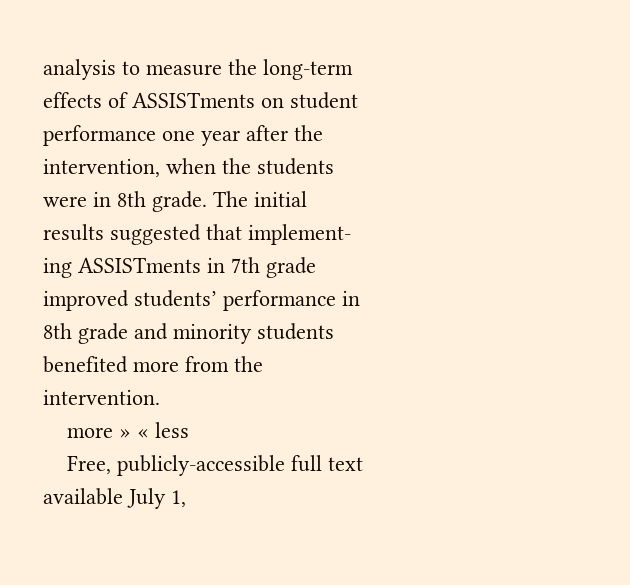analysis to measure the long-term effects of ASSISTments on student performance one year after the intervention, when the students were in 8th grade. The initial results suggested that implement- ing ASSISTments in 7th grade improved students’ performance in 8th grade and minority students benefited more from the intervention.
    more » « less
    Free, publicly-accessible full text available July 1,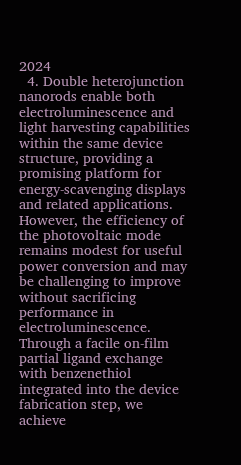2024
  4. Double heterojunction nanorods enable both electroluminescence and light harvesting capabilities within the same device structure, providing a promising platform for energy-scavenging displays and related applications. However, the efficiency of the photovoltaic mode remains modest for useful power conversion and may be challenging to improve without sacrificing performance in electroluminescence. Through a facile on-film partial ligand exchange with benzenethiol integrated into the device fabrication step, we achieve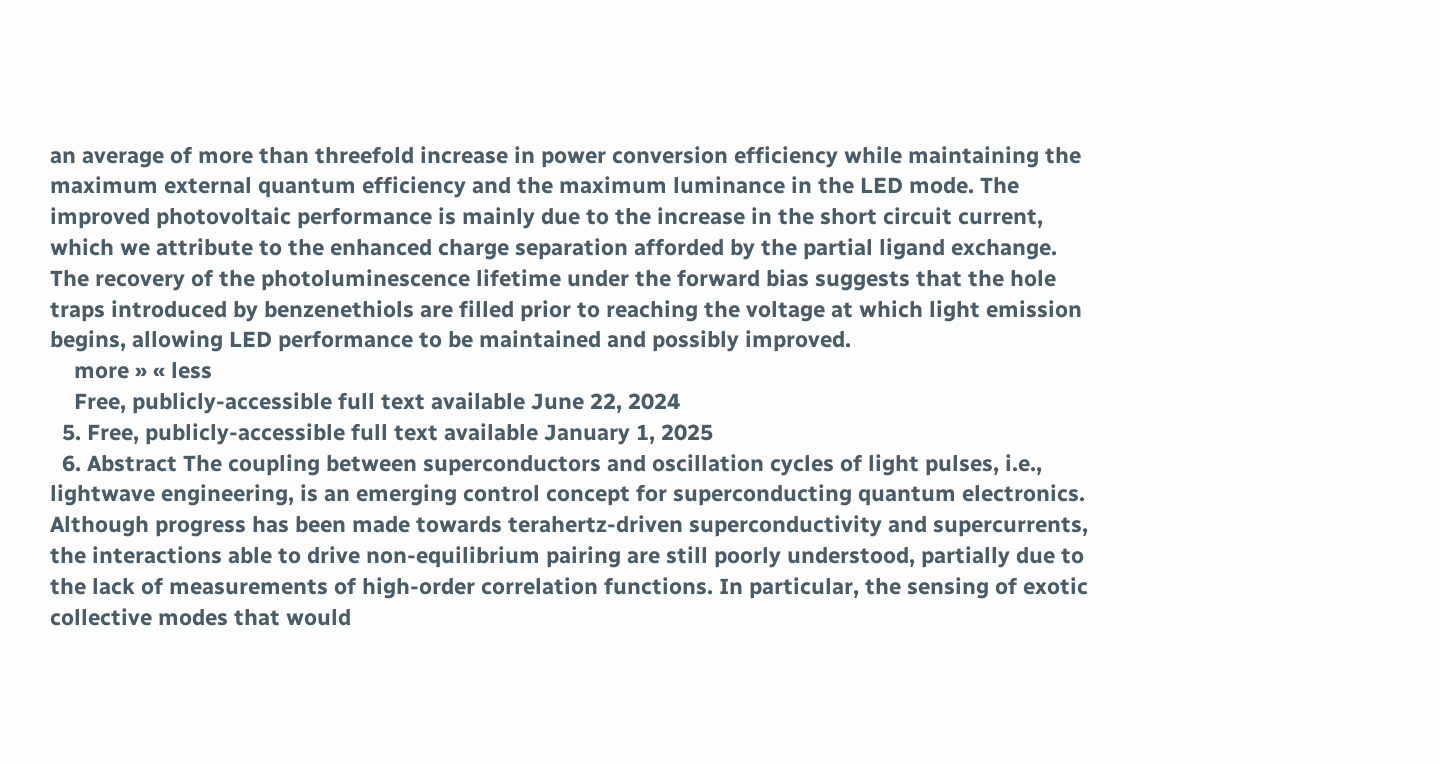an average of more than threefold increase in power conversion efficiency while maintaining the maximum external quantum efficiency and the maximum luminance in the LED mode. The improved photovoltaic performance is mainly due to the increase in the short circuit current, which we attribute to the enhanced charge separation afforded by the partial ligand exchange. The recovery of the photoluminescence lifetime under the forward bias suggests that the hole traps introduced by benzenethiols are filled prior to reaching the voltage at which light emission begins, allowing LED performance to be maintained and possibly improved.
    more » « less
    Free, publicly-accessible full text available June 22, 2024
  5. Free, publicly-accessible full text available January 1, 2025
  6. Abstract The coupling between superconductors and oscillation cycles of light pulses, i.e., lightwave engineering, is an emerging control concept for superconducting quantum electronics. Although progress has been made towards terahertz-driven superconductivity and supercurrents, the interactions able to drive non-equilibrium pairing are still poorly understood, partially due to the lack of measurements of high-order correlation functions. In particular, the sensing of exotic collective modes that would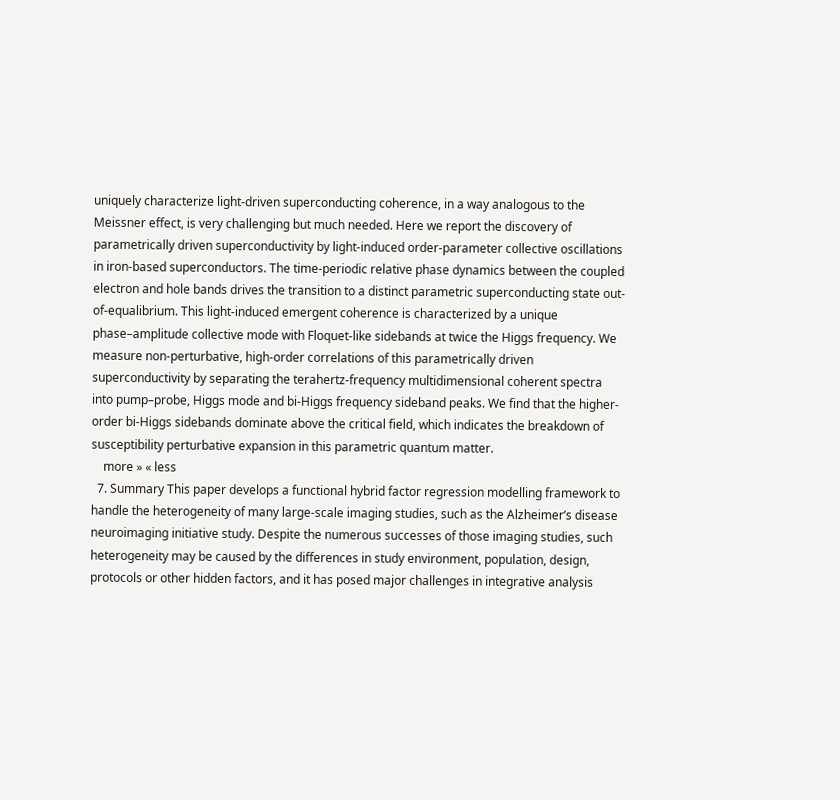uniquely characterize light-driven superconducting coherence, in a way analogous to the Meissner effect, is very challenging but much needed. Here we report the discovery of parametrically driven superconductivity by light-induced order-parameter collective oscillations in iron-based superconductors. The time-periodic relative phase dynamics between the coupled electron and hole bands drives the transition to a distinct parametric superconducting state out-of-equalibrium. This light-induced emergent coherence is characterized by a unique phase–amplitude collective mode with Floquet-like sidebands at twice the Higgs frequency. We measure non-perturbative, high-order correlations of this parametrically driven superconductivity by separating the terahertz-frequency multidimensional coherent spectra into pump–probe, Higgs mode and bi-Higgs frequency sideband peaks. We find that the higher-order bi-Higgs sidebands dominate above the critical field, which indicates the breakdown of susceptibility perturbative expansion in this parametric quantum matter.
    more » « less
  7. Summary This paper develops a functional hybrid factor regression modelling framework to handle the heterogeneity of many large-scale imaging studies, such as the Alzheimer’s disease neuroimaging initiative study. Despite the numerous successes of those imaging studies, such heterogeneity may be caused by the differences in study environment, population, design, protocols or other hidden factors, and it has posed major challenges in integrative analysis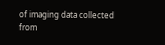of imaging data collected from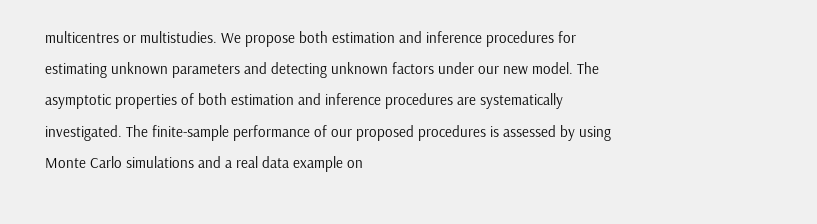multicentres or multistudies. We propose both estimation and inference procedures for estimating unknown parameters and detecting unknown factors under our new model. The asymptotic properties of both estimation and inference procedures are systematically investigated. The finite-sample performance of our proposed procedures is assessed by using Monte Carlo simulations and a real data example on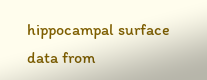hippocampal surface data from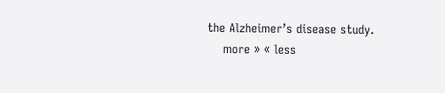the Alzheimer’s disease study.
    more » « less